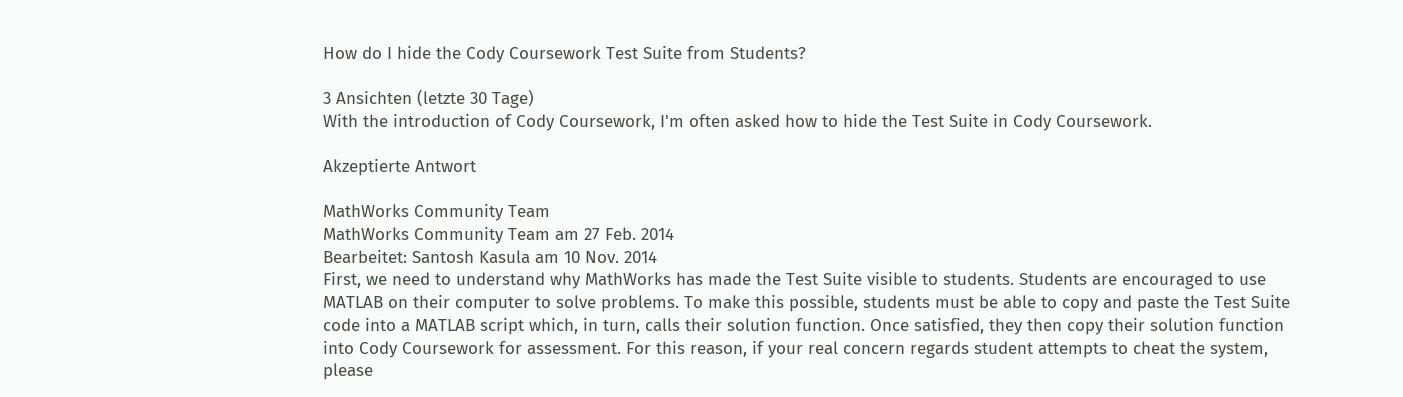How do I hide the Cody Coursework Test Suite from Students?

3 Ansichten (letzte 30 Tage)
With the introduction of Cody Coursework, I'm often asked how to hide the Test Suite in Cody Coursework.

Akzeptierte Antwort

MathWorks Community Team
MathWorks Community Team am 27 Feb. 2014
Bearbeitet: Santosh Kasula am 10 Nov. 2014
First, we need to understand why MathWorks has made the Test Suite visible to students. Students are encouraged to use MATLAB on their computer to solve problems. To make this possible, students must be able to copy and paste the Test Suite code into a MATLAB script which, in turn, calls their solution function. Once satisfied, they then copy their solution function into Cody Coursework for assessment. For this reason, if your real concern regards student attempts to cheat the system, please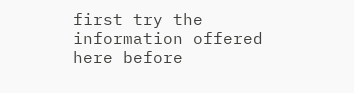first try the information offered here before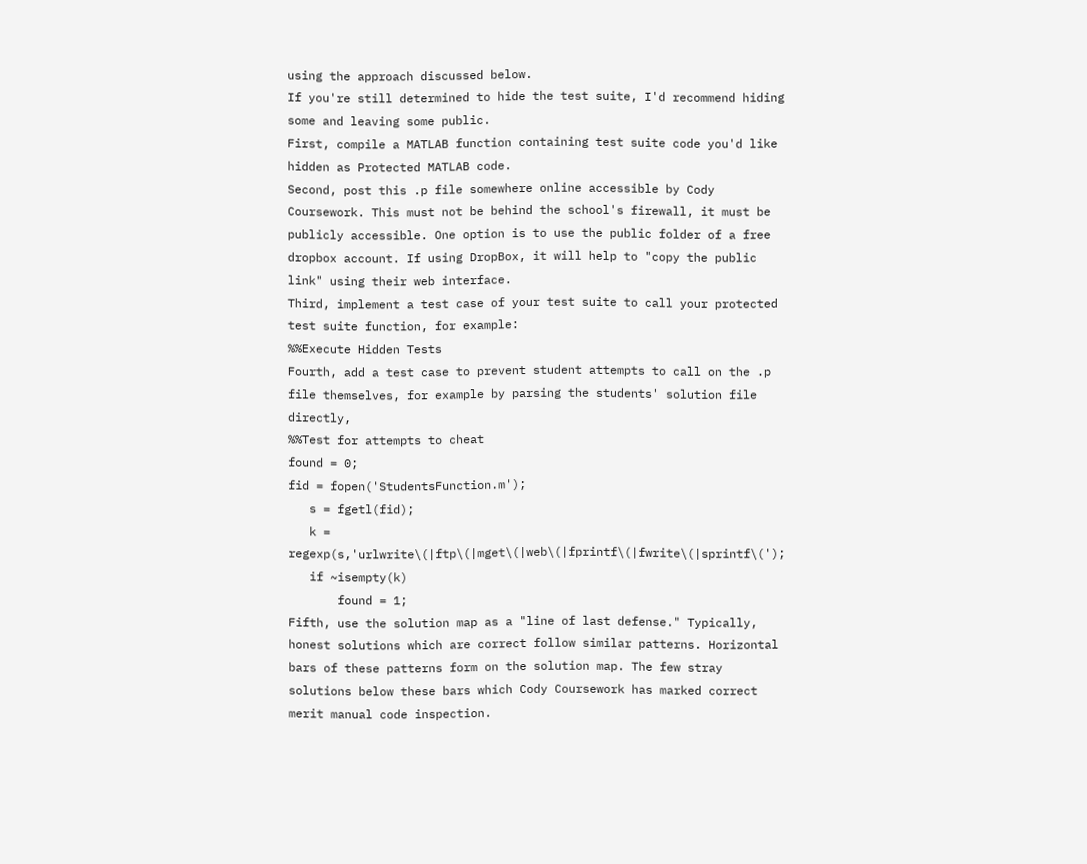using the approach discussed below.
If you're still determined to hide the test suite, I'd recommend hiding some and leaving some public.
First, compile a MATLAB function containing test suite code you'd like hidden as Protected MATLAB code.
Second, post this .p file somewhere online accessible by Cody Coursework. This must not be behind the school's firewall, it must be publicly accessible. One option is to use the public folder of a free dropbox account. If using DropBox, it will help to "copy the public link" using their web interface.
Third, implement a test case of your test suite to call your protected test suite function, for example:
%%Execute Hidden Tests
Fourth, add a test case to prevent student attempts to call on the .p file themselves, for example by parsing the students' solution file directly,
%%Test for attempts to cheat
found = 0;
fid = fopen('StudentsFunction.m');
   s = fgetl(fid);
   k = regexp(s,'urlwrite\(|ftp\(|mget\(|web\(|fprintf\(|fwrite\(|sprintf\(');
   if ~isempty(k)
       found = 1;
Fifth, use the solution map as a "line of last defense." Typically, honest solutions which are correct follow similar patterns. Horizontal bars of these patterns form on the solution map. The few stray solutions below these bars which Cody Coursework has marked correct merit manual code inspection.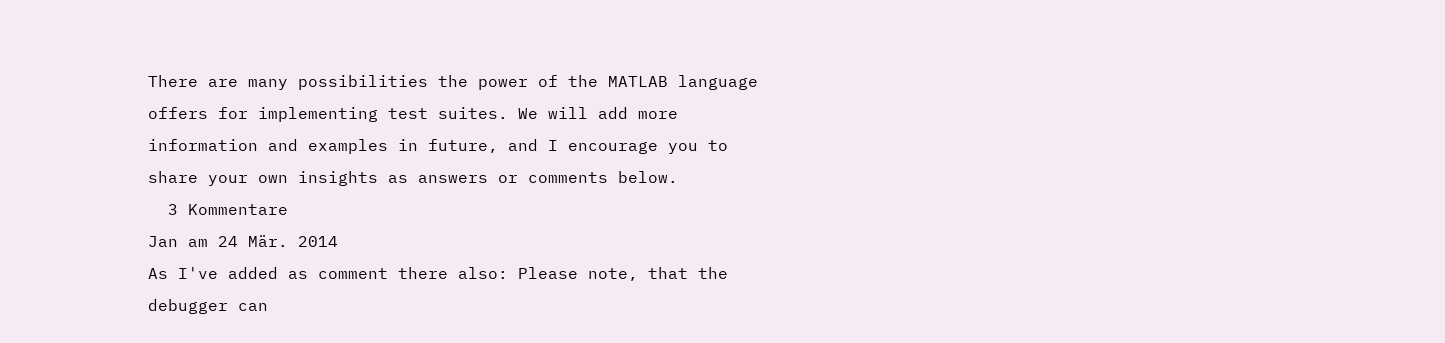There are many possibilities the power of the MATLAB language offers for implementing test suites. We will add more information and examples in future, and I encourage you to share your own insights as answers or comments below.
  3 Kommentare
Jan am 24 Mär. 2014
As I've added as comment there also: Please note, that the debugger can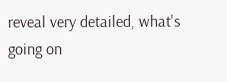reveal very detailed, what's going on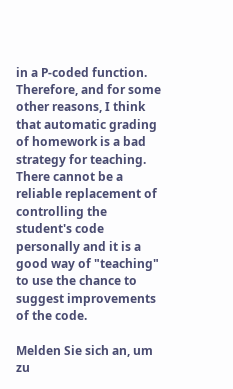in a P-coded function. Therefore, and for some other reasons, I think that automatic grading of homework is a bad strategy for teaching. There cannot be a reliable replacement of controlling the student's code personally and it is a good way of "teaching" to use the chance to suggest improvements of the code.

Melden Sie sich an, um zu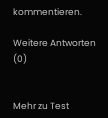kommentieren.

Weitere Antworten (0)


Mehr zu Test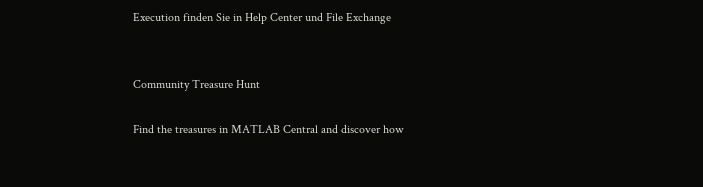Execution finden Sie in Help Center und File Exchange


Community Treasure Hunt

Find the treasures in MATLAB Central and discover how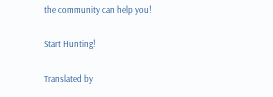the community can help you!

Start Hunting!

Translated by